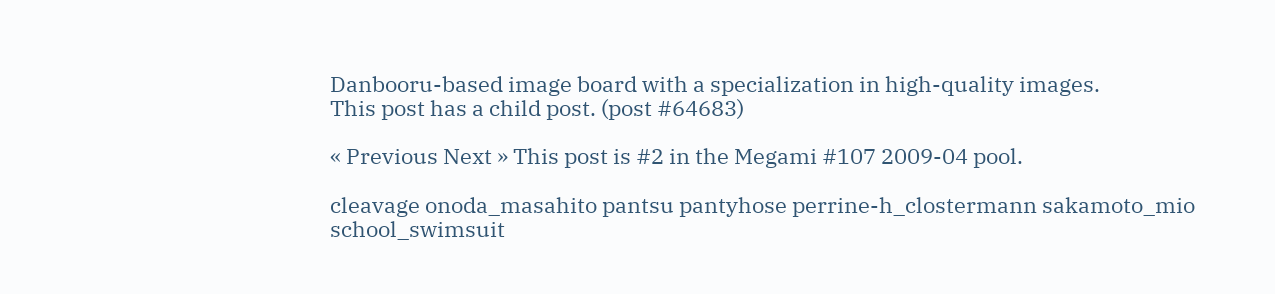Danbooru-based image board with a specialization in high-quality images.
This post has a child post. (post #64683)

« Previous Next » This post is #2 in the Megami #107 2009-04 pool.

cleavage onoda_masahito pantsu pantyhose perrine-h_clostermann sakamoto_mio school_swimsuit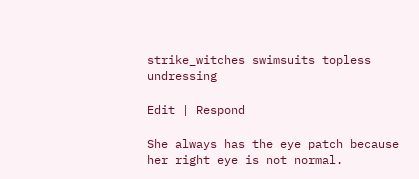strike_witches swimsuits topless undressing

Edit | Respond

She always has the eye patch because her right eye is not normal.